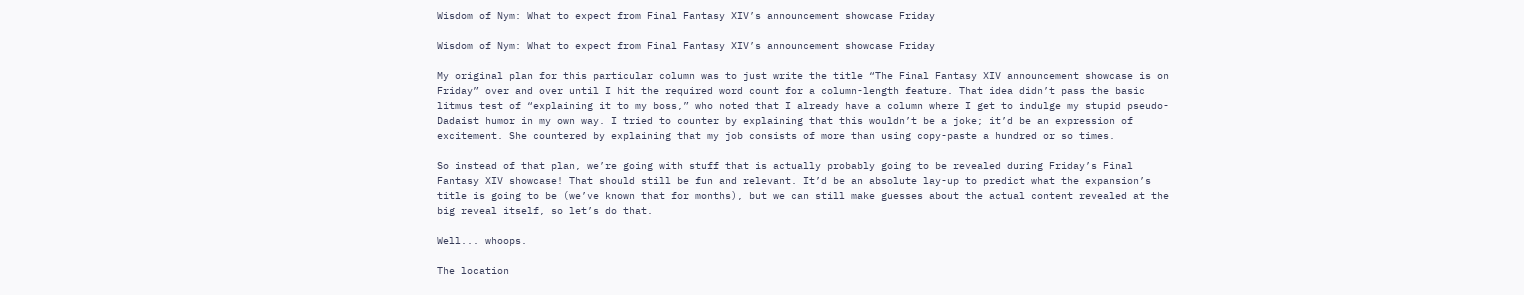Wisdom of Nym: What to expect from Final Fantasy XIV’s announcement showcase Friday

Wisdom of Nym: What to expect from Final Fantasy XIV’s announcement showcase Friday

My original plan for this particular column was to just write the title “The Final Fantasy XIV announcement showcase is on Friday” over and over until I hit the required word count for a column-length feature. That idea didn’t pass the basic litmus test of “explaining it to my boss,” who noted that I already have a column where I get to indulge my stupid pseudo-Dadaist humor in my own way. I tried to counter by explaining that this wouldn’t be a joke; it’d be an expression of excitement. She countered by explaining that my job consists of more than using copy-paste a hundred or so times.

So instead of that plan, we’re going with stuff that is actually probably going to be revealed during Friday’s Final Fantasy XIV showcase! That should still be fun and relevant. It’d be an absolute lay-up to predict what the expansion’s title is going to be (we’ve known that for months), but we can still make guesses about the actual content revealed at the big reveal itself, so let’s do that.

Well... whoops.

The location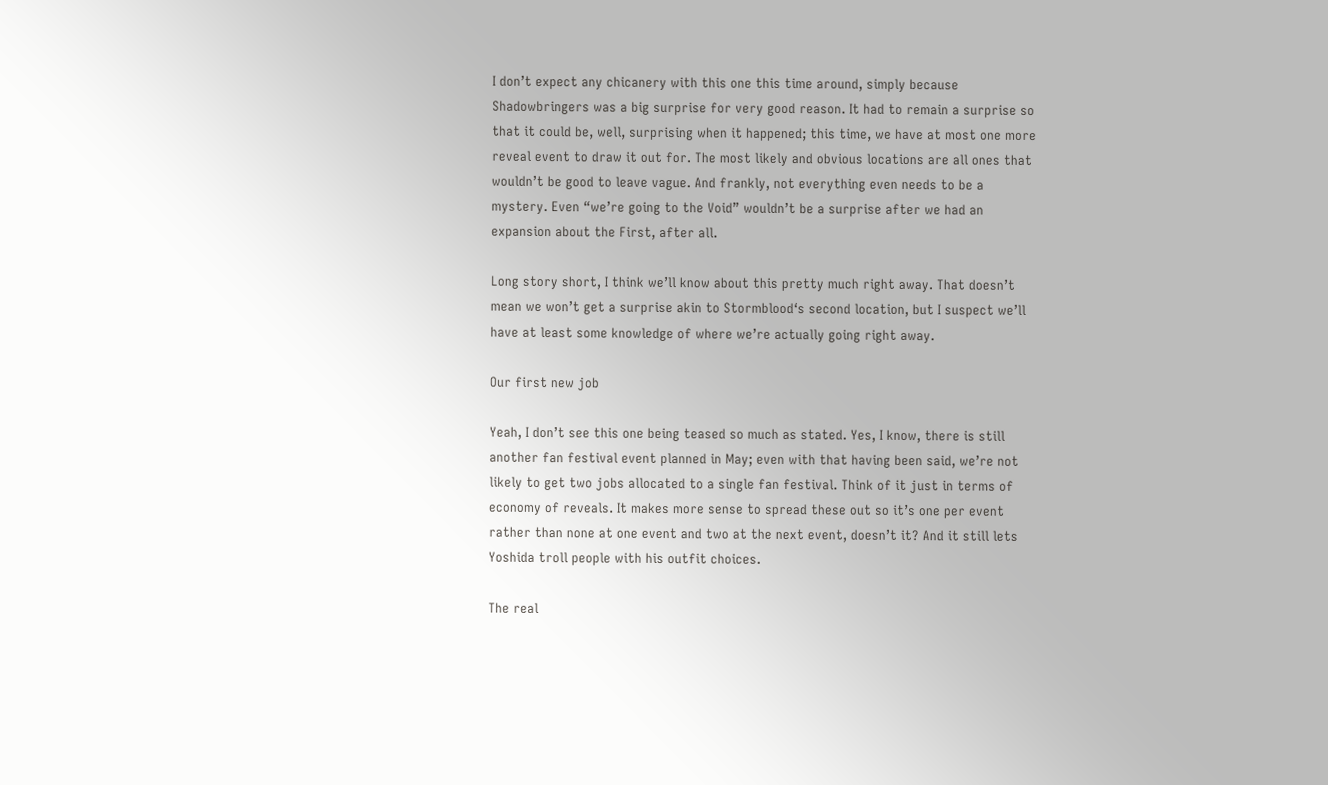I don’t expect any chicanery with this one this time around, simply because Shadowbringers was a big surprise for very good reason. It had to remain a surprise so that it could be, well, surprising when it happened; this time, we have at most one more reveal event to draw it out for. The most likely and obvious locations are all ones that wouldn’t be good to leave vague. And frankly, not everything even needs to be a mystery. Even “we’re going to the Void” wouldn’t be a surprise after we had an expansion about the First, after all.

Long story short, I think we’ll know about this pretty much right away. That doesn’t mean we won’t get a surprise akin to Stormblood‘s second location, but I suspect we’ll have at least some knowledge of where we’re actually going right away.

Our first new job

Yeah, I don’t see this one being teased so much as stated. Yes, I know, there is still another fan festival event planned in May; even with that having been said, we’re not likely to get two jobs allocated to a single fan festival. Think of it just in terms of economy of reveals. It makes more sense to spread these out so it’s one per event rather than none at one event and two at the next event, doesn’t it? And it still lets Yoshida troll people with his outfit choices.

The real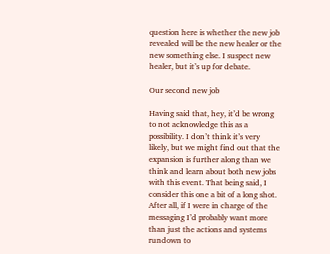question here is whether the new job revealed will be the new healer or the new something else. I suspect new healer, but it’s up for debate.

Our second new job

Having said that, hey, it’d be wrong to not acknowledge this as a possibility. I don’t think it’s very likely, but we might find out that the expansion is further along than we think and learn about both new jobs with this event. That being said, I consider this one a bit of a long shot. After all, if I were in charge of the messaging I’d probably want more than just the actions and systems rundown to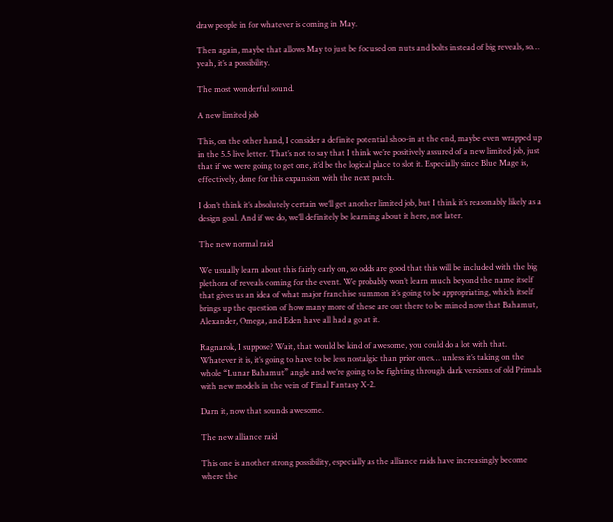draw people in for whatever is coming in May.

Then again, maybe that allows May to just be focused on nuts and bolts instead of big reveals, so… yeah, it’s a possibility.

The most wonderful sound.

A new limited job

This, on the other hand, I consider a definite potential shoo-in at the end, maybe even wrapped up in the 5.5 live letter. That’s not to say that I think we’re positively assured of a new limited job, just that if we were going to get one, it’d be the logical place to slot it. Especially since Blue Mage is, effectively, done for this expansion with the next patch.

I don’t think it’s absolutely certain we’ll get another limited job, but I think it’s reasonably likely as a design goal. And if we do, we’ll definitely be learning about it here, not later.

The new normal raid

We usually learn about this fairly early on, so odds are good that this will be included with the big plethora of reveals coming for the event. We probably won’t learn much beyond the name itself that gives us an idea of what major franchise summon it’s going to be appropriating, which itself brings up the question of how many more of these are out there to be mined now that Bahamut, Alexander, Omega, and Eden have all had a go at it.

Ragnarok, I suppose? Wait, that would be kind of awesome, you could do a lot with that. Whatever it is, it’s going to have to be less nostalgic than prior ones… unless it’s taking on the whole “Lunar Bahamut” angle and we’re going to be fighting through dark versions of old Primals with new models in the vein of Final Fantasy X-2.

Darn it, now that sounds awesome.

The new alliance raid

This one is another strong possibility, especially as the alliance raids have increasingly become where the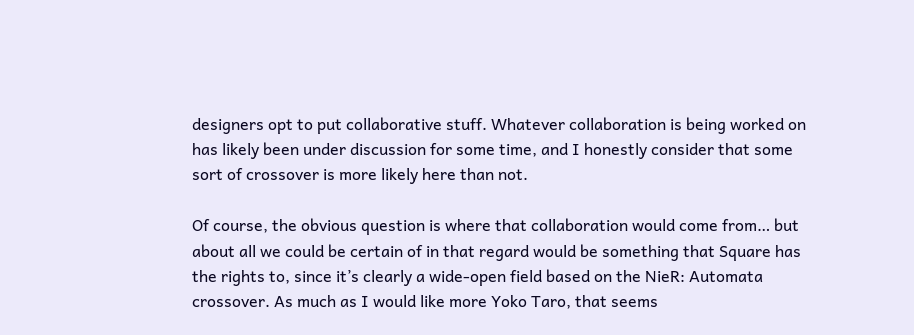designers opt to put collaborative stuff. Whatever collaboration is being worked on has likely been under discussion for some time, and I honestly consider that some sort of crossover is more likely here than not.

Of course, the obvious question is where that collaboration would come from… but about all we could be certain of in that regard would be something that Square has the rights to, since it’s clearly a wide-open field based on the NieR: Automata crossover. As much as I would like more Yoko Taro, that seems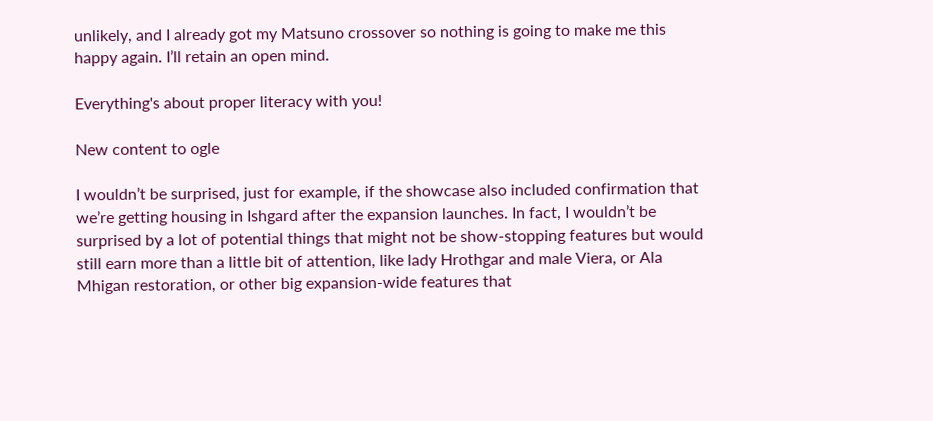unlikely, and I already got my Matsuno crossover so nothing is going to make me this happy again. I’ll retain an open mind.

Everything's about proper literacy with you!

New content to ogle

I wouldn’t be surprised, just for example, if the showcase also included confirmation that we’re getting housing in Ishgard after the expansion launches. In fact, I wouldn’t be surprised by a lot of potential things that might not be show-stopping features but would still earn more than a little bit of attention, like lady Hrothgar and male Viera, or Ala Mhigan restoration, or other big expansion-wide features that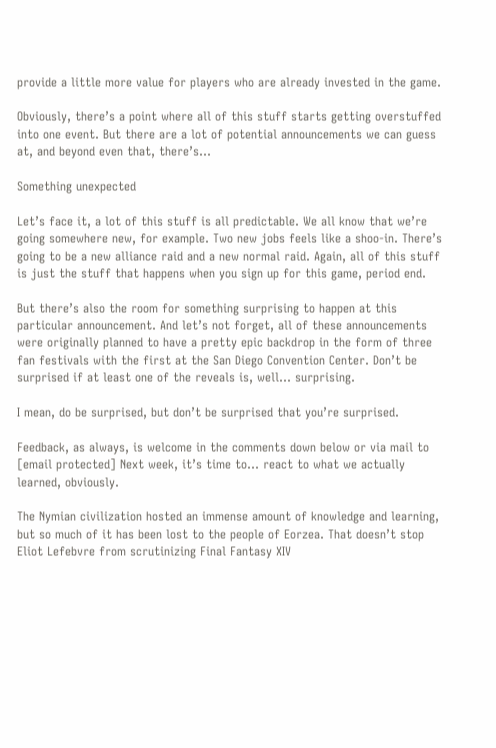provide a little more value for players who are already invested in the game.

Obviously, there’s a point where all of this stuff starts getting overstuffed into one event. But there are a lot of potential announcements we can guess at, and beyond even that, there’s…

Something unexpected

Let’s face it, a lot of this stuff is all predictable. We all know that we’re going somewhere new, for example. Two new jobs feels like a shoo-in. There’s going to be a new alliance raid and a new normal raid. Again, all of this stuff is just the stuff that happens when you sign up for this game, period end.

But there’s also the room for something surprising to happen at this particular announcement. And let’s not forget, all of these announcements were originally planned to have a pretty epic backdrop in the form of three fan festivals with the first at the San Diego Convention Center. Don’t be surprised if at least one of the reveals is, well… surprising.

I mean, do be surprised, but don’t be surprised that you’re surprised.

Feedback, as always, is welcome in the comments down below or via mail to [email protected] Next week, it’s time to… react to what we actually learned, obviously.

The Nymian civilization hosted an immense amount of knowledge and learning, but so much of it has been lost to the people of Eorzea. That doesn’t stop Eliot Lefebvre from scrutinizing Final Fantasy XIV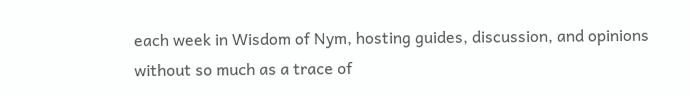each week in Wisdom of Nym, hosting guides, discussion, and opinions without so much as a trace of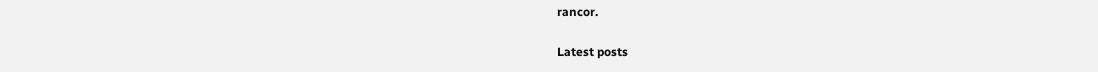rancor.

Latest posts